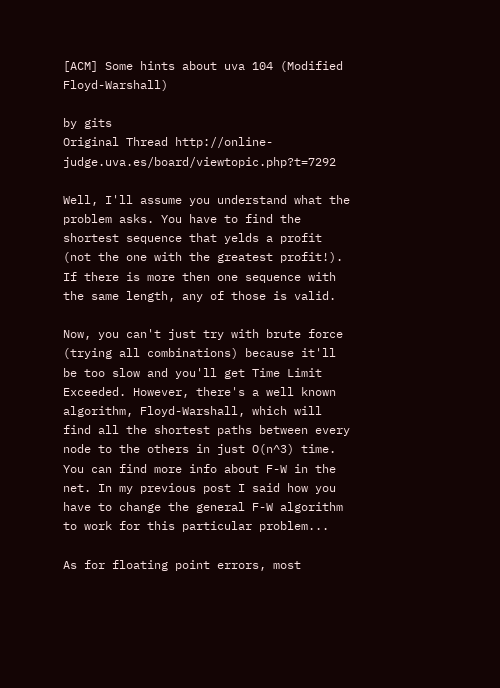[ACM] Some hints about uva 104 (Modified Floyd-Warshall)

by gits
Original Thread http://online-judge.uva.es/board/viewtopic.php?t=7292

Well, I'll assume you understand what the problem asks. You have to find the shortest sequence that yelds a profit (not the one with the greatest profit!). If there is more then one sequence with the same length, any of those is valid.

Now, you can't just try with brute force (trying all combinations) because it'll be too slow and you'll get Time Limit Exceeded. However, there's a well known algorithm, Floyd-Warshall, which will find all the shortest paths between every node to the others in just O(n^3) time. You can find more info about F-W in the net. In my previous post I said how you have to change the general F-W algorithm to work for this particular problem...

As for floating point errors, most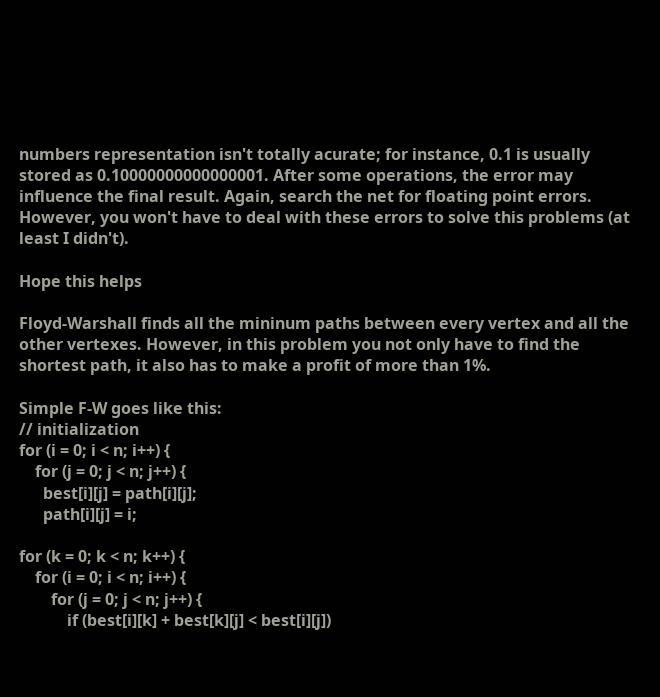numbers representation isn't totally acurate; for instance, 0.1 is usually stored as 0.10000000000000001. After some operations, the error may influence the final result. Again, search the net for floating point errors. However, you won't have to deal with these errors to solve this problems (at least I didn't).

Hope this helps

Floyd-Warshall finds all the mininum paths between every vertex and all the other vertexes. However, in this problem you not only have to find the shortest path, it also has to make a profit of more than 1%.

Simple F-W goes like this:
// initialization
for (i = 0; i < n; i++) {
    for (j = 0; j < n; j++) {
      best[i][j] = path[i][j];
      path[i][j] = i;

for (k = 0; k < n; k++) {
    for (i = 0; i < n; i++) {
        for (j = 0; j < n; j++) {
            if (best[i][k] + best[k][j] < best[i][j])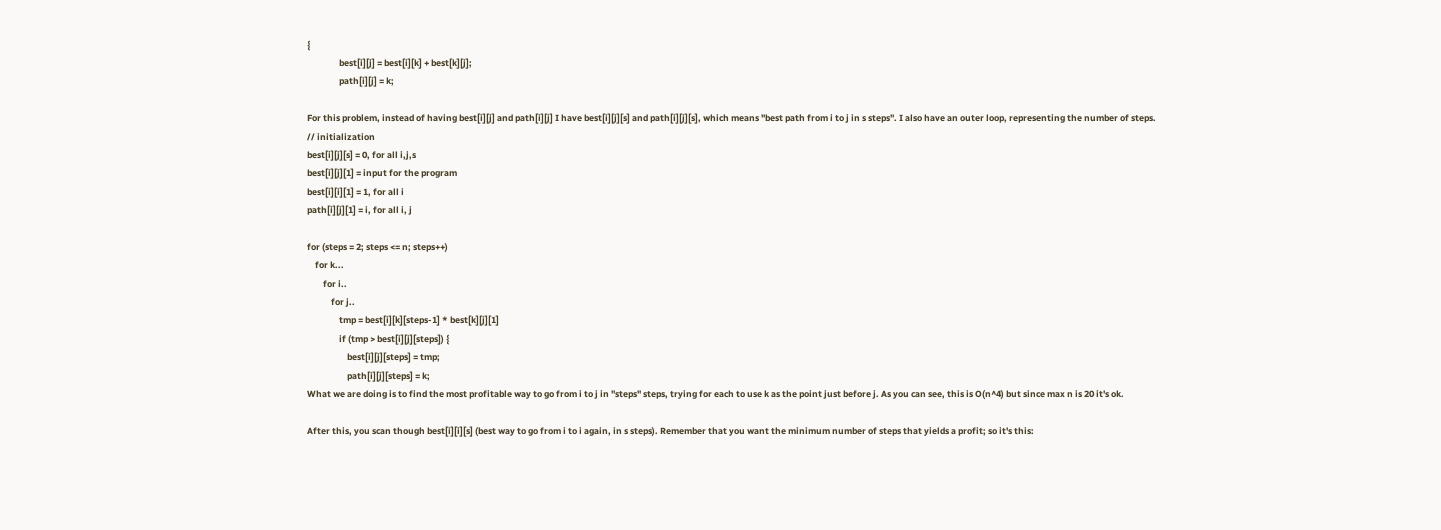{
                best[i][j] = best[i][k] + best[k][j];
                path[i][j] = k;

For this problem, instead of having best[i][j] and path[i][j] I have best[i][j][s] and path[i][j][s], which means "best path from i to j in s steps". I also have an outer loop, representing the number of steps.
// initialization
best[i][j][s] = 0, for all i,j,s
best[i][j][1] = input for the program
best[i][i][1] = 1, for all i
path[i][j][1] = i, for all i, j

for (steps = 2; steps <= n; steps++)
    for k...
        for i..
            for j..
                tmp = best[i][k][steps-1] * best[k][j][1]
                if (tmp > best[i][j][steps]) {
                    best[i][j][steps] = tmp;
                    path[i][j][steps] = k;
What we are doing is to find the most profitable way to go from i to j in "steps" steps, trying for each to use k as the point just before j. As you can see, this is O(n^4) but since max n is 20 it's ok.

After this, you scan though best[i][i][s] (best way to go from i to i again, in s steps). Remember that you want the minimum number of steps that yields a profit; so it's this: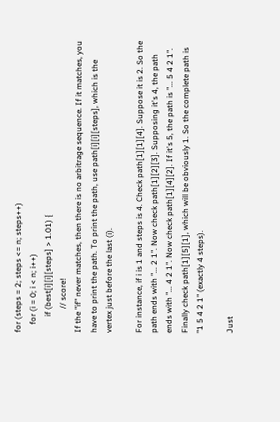for (steps = 2; steps <= n; steps++)
    for (i = 0; i < n; i++)
        if (best[i][i][steps] > 1.01) {
            // score!
If the "if" never matches, then there is no arbitrage sequence. If it matches, you have to print the path. To print the path, use path[i][i][steps], which is the vertex just before the last (i).

For instance, if i is 1 and steps is 4. Check path[1][1][4]. Suppose it is 2. So the path ends with "... 2 1". Now check path[1][2][3]. Supposing it's 4, the path ends with "... 4 2 1". Now check path[1][4][2]. If it's 5, the path is "... 5 4 2 1". Finally check path[1][5][1], which will be obviously 1. So the complete path is "1 5 4 2 1" (exactly 4 steps).

Just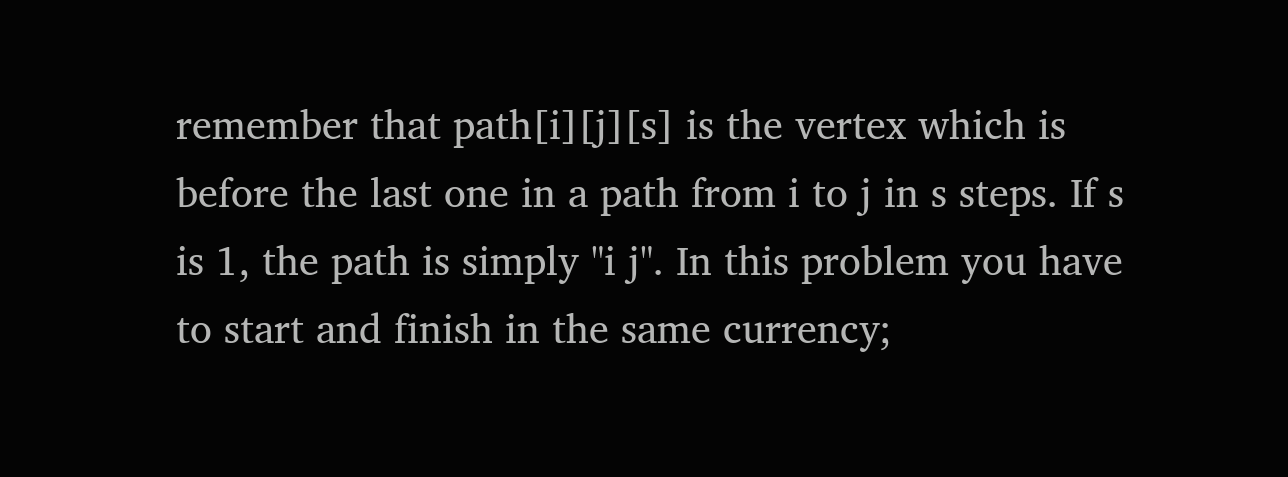remember that path[i][j][s] is the vertex which is before the last one in a path from i to j in s steps. If s is 1, the path is simply "i j". In this problem you have to start and finish in the same currency;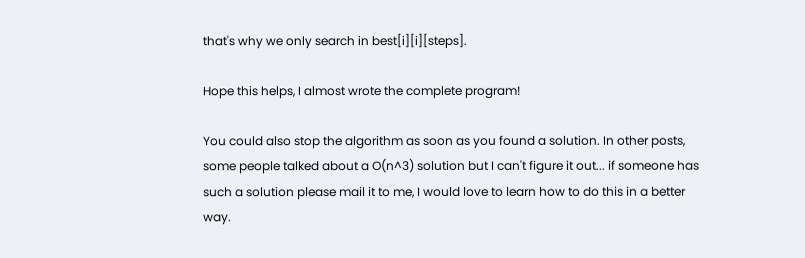that's why we only search in best[i][i][steps].

Hope this helps, I almost wrote the complete program!

You could also stop the algorithm as soon as you found a solution. In other posts, some people talked about a O(n^3) solution but I can't figure it out... if someone has such a solution please mail it to me, I would love to learn how to do this in a better way.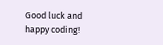Good luck and happy coding!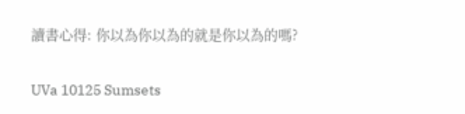讀書心得: 你以為你以為的就是你以為的嗎?

UVa 10125 Sumsets